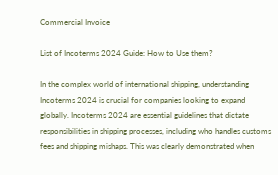Commercial Invoice

List of Incoterms 2024 Guide: How to Use them?

In the complex world of international shipping, understanding Incoterms 2024 is crucial for companies looking to expand globally. Incoterms 2024 are essential guidelines that dictate responsibilities in shipping processes, including who handles customs fees and shipping mishaps. This was clearly demonstrated when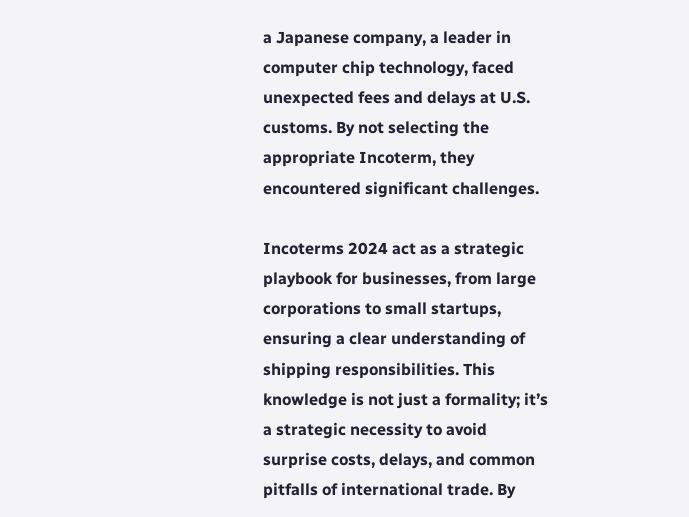a Japanese company, a leader in computer chip technology, faced unexpected fees and delays at U.S. customs. By not selecting the appropriate Incoterm, they encountered significant challenges.

Incoterms 2024 act as a strategic playbook for businesses, from large corporations to small startups, ensuring a clear understanding of shipping responsibilities. This knowledge is not just a formality; it’s a strategic necessity to avoid surprise costs, delays, and common pitfalls of international trade. By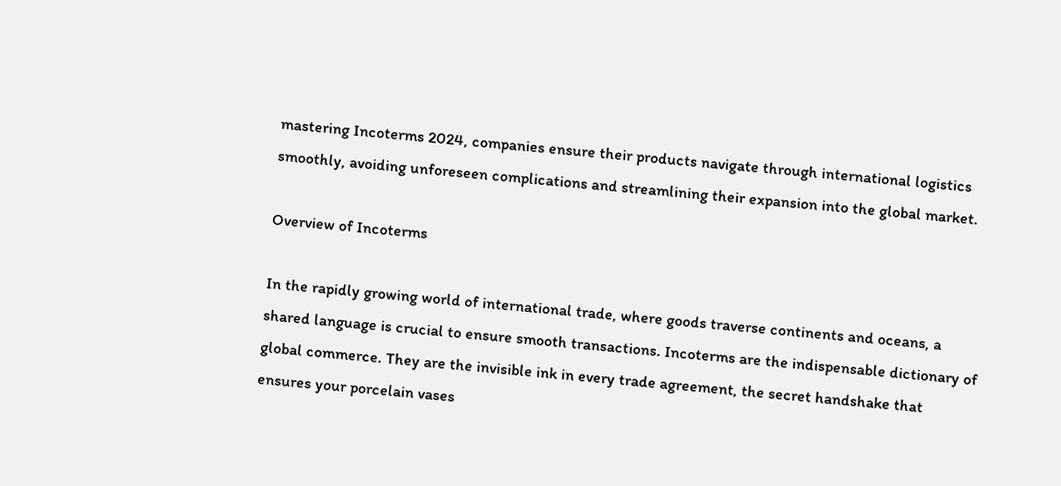mastering Incoterms 2024, companies ensure their products navigate through international logistics smoothly, avoiding unforeseen complications and streamlining their expansion into the global market.

Overview of Incoterms

In the rapidly growing world of international trade, where goods traverse continents and oceans, a shared language is crucial to ensure smooth transactions. Incoterms are the indispensable dictionary of global commerce. They are the invisible ink in every trade agreement, the secret handshake that ensures your porcelain vases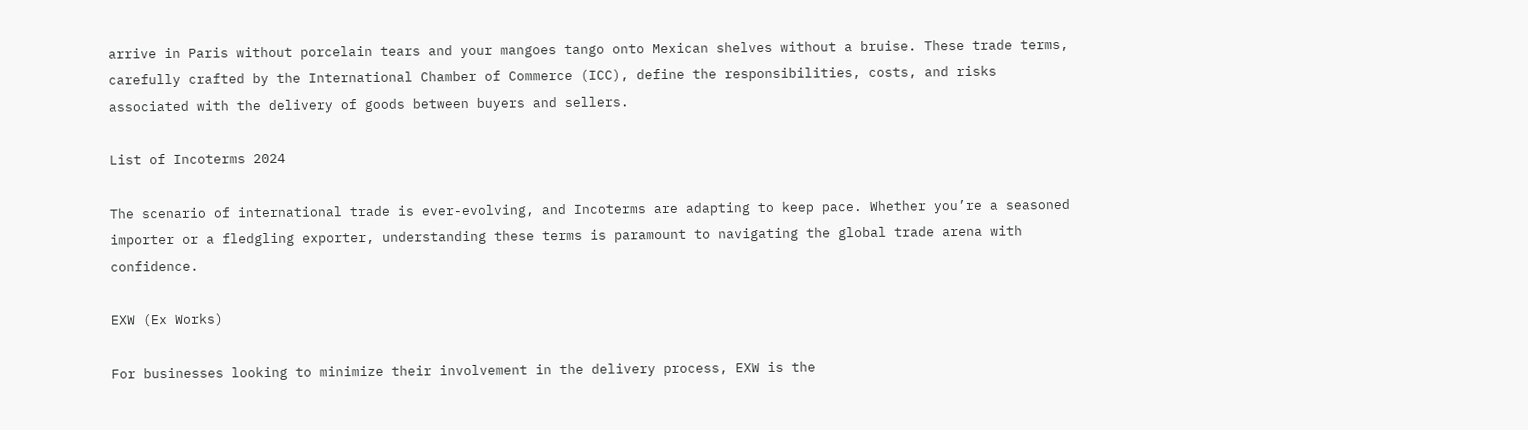arrive in Paris without porcelain tears and your mangoes tango onto Mexican shelves without a bruise. These trade terms, carefully crafted by the International Chamber of Commerce (ICC), define the responsibilities, costs, and risks associated with the delivery of goods between buyers and sellers.

List of Incoterms 2024

The scenario of international trade is ever-evolving, and Incoterms are adapting to keep pace. Whether you’re a seasoned importer or a fledgling exporter, understanding these terms is paramount to navigating the global trade arena with confidence.

EXW (Ex Works)

For businesses looking to minimize their involvement in the delivery process, EXW is the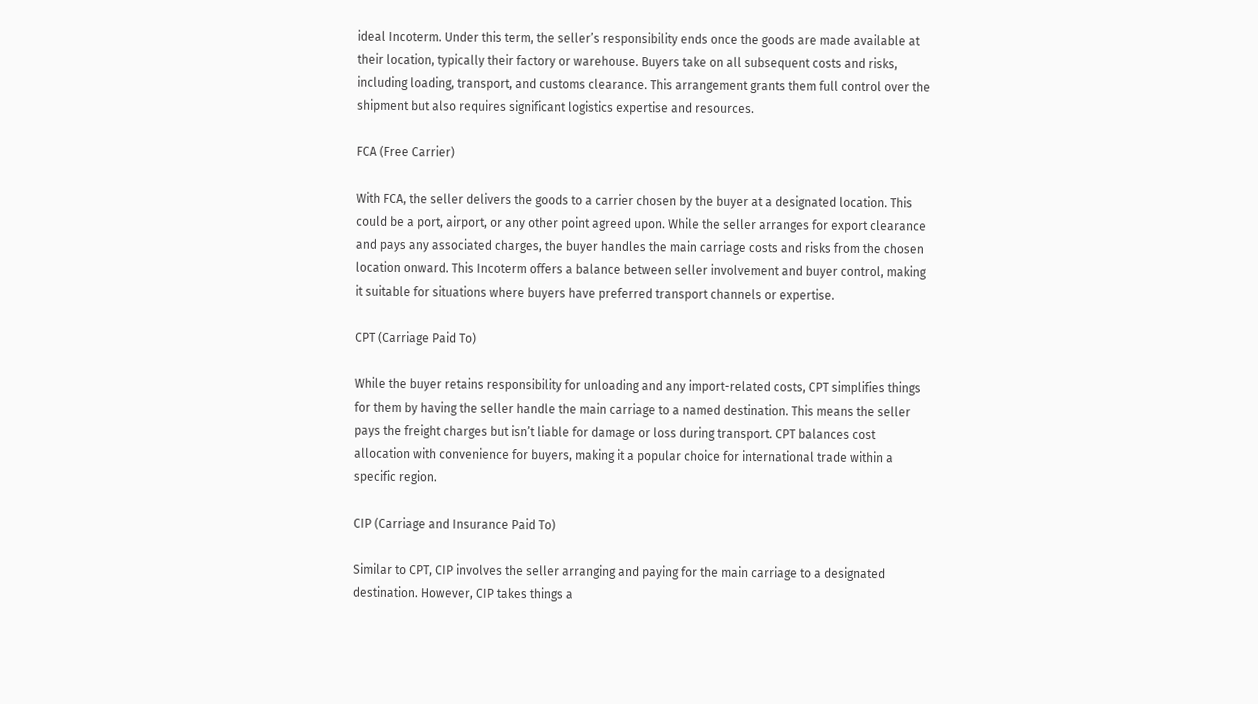ideal Incoterm. Under this term, the seller’s responsibility ends once the goods are made available at their location, typically their factory or warehouse. Buyers take on all subsequent costs and risks, including loading, transport, and customs clearance. This arrangement grants them full control over the shipment but also requires significant logistics expertise and resources.

FCA (Free Carrier)

With FCA, the seller delivers the goods to a carrier chosen by the buyer at a designated location. This could be a port, airport, or any other point agreed upon. While the seller arranges for export clearance and pays any associated charges, the buyer handles the main carriage costs and risks from the chosen location onward. This Incoterm offers a balance between seller involvement and buyer control, making it suitable for situations where buyers have preferred transport channels or expertise.

CPT (Carriage Paid To)

While the buyer retains responsibility for unloading and any import-related costs, CPT simplifies things for them by having the seller handle the main carriage to a named destination. This means the seller pays the freight charges but isn’t liable for damage or loss during transport. CPT balances cost allocation with convenience for buyers, making it a popular choice for international trade within a specific region.

CIP (Carriage and Insurance Paid To)

Similar to CPT, CIP involves the seller arranging and paying for the main carriage to a designated destination. However, CIP takes things a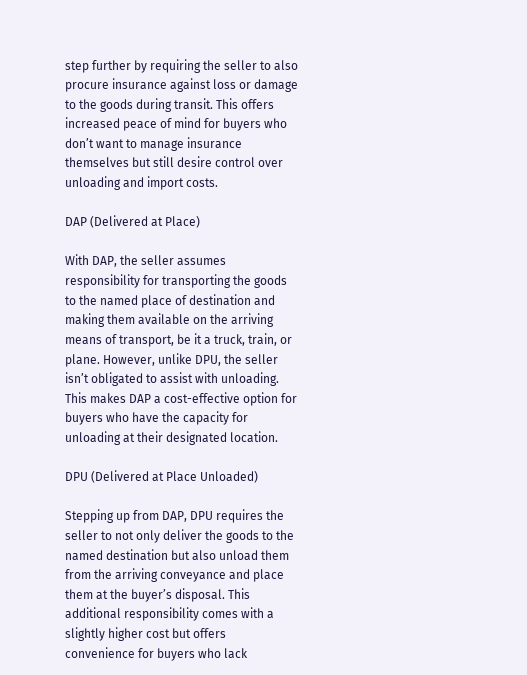step further by requiring the seller to also procure insurance against loss or damage to the goods during transit. This offers increased peace of mind for buyers who don’t want to manage insurance themselves but still desire control over unloading and import costs.

DAP (Delivered at Place)

With DAP, the seller assumes responsibility for transporting the goods to the named place of destination and making them available on the arriving means of transport, be it a truck, train, or plane. However, unlike DPU, the seller isn’t obligated to assist with unloading. This makes DAP a cost-effective option for buyers who have the capacity for unloading at their designated location.

DPU (Delivered at Place Unloaded)

Stepping up from DAP, DPU requires the seller to not only deliver the goods to the named destination but also unload them from the arriving conveyance and place them at the buyer’s disposal. This additional responsibility comes with a slightly higher cost but offers convenience for buyers who lack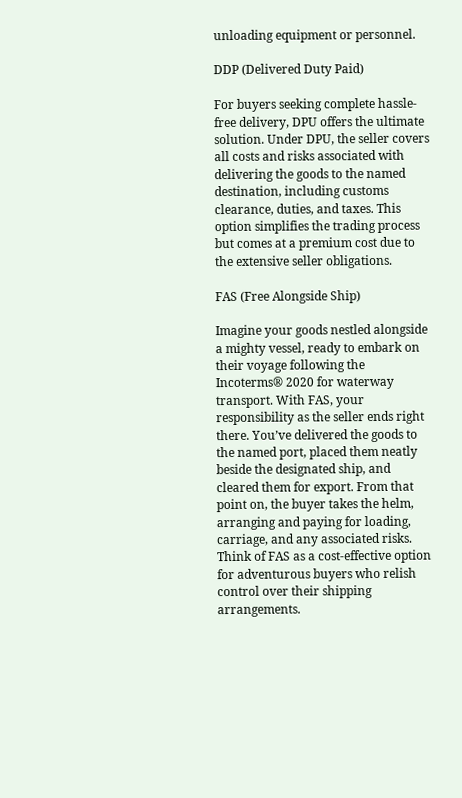unloading equipment or personnel.

DDP (Delivered Duty Paid)

For buyers seeking complete hassle-free delivery, DPU offers the ultimate solution. Under DPU, the seller covers all costs and risks associated with delivering the goods to the named destination, including customs clearance, duties, and taxes. This option simplifies the trading process but comes at a premium cost due to the extensive seller obligations.

FAS (Free Alongside Ship)

Imagine your goods nestled alongside a mighty vessel, ready to embark on their voyage following the Incoterms® 2020 for waterway transport. With FAS, your responsibility as the seller ends right there. You’ve delivered the goods to the named port, placed them neatly beside the designated ship, and cleared them for export. From that point on, the buyer takes the helm, arranging and paying for loading, carriage, and any associated risks. Think of FAS as a cost-effective option for adventurous buyers who relish control over their shipping arrangements.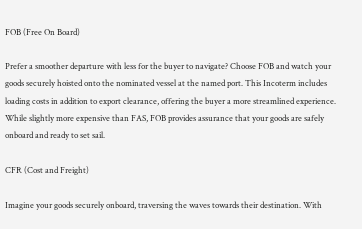FOB (Free On Board)

Prefer a smoother departure with less for the buyer to navigate? Choose FOB and watch your goods securely hoisted onto the nominated vessel at the named port. This Incoterm includes loading costs in addition to export clearance, offering the buyer a more streamlined experience. While slightly more expensive than FAS, FOB provides assurance that your goods are safely onboard and ready to set sail.

CFR (Cost and Freight)

Imagine your goods securely onboard, traversing the waves towards their destination. With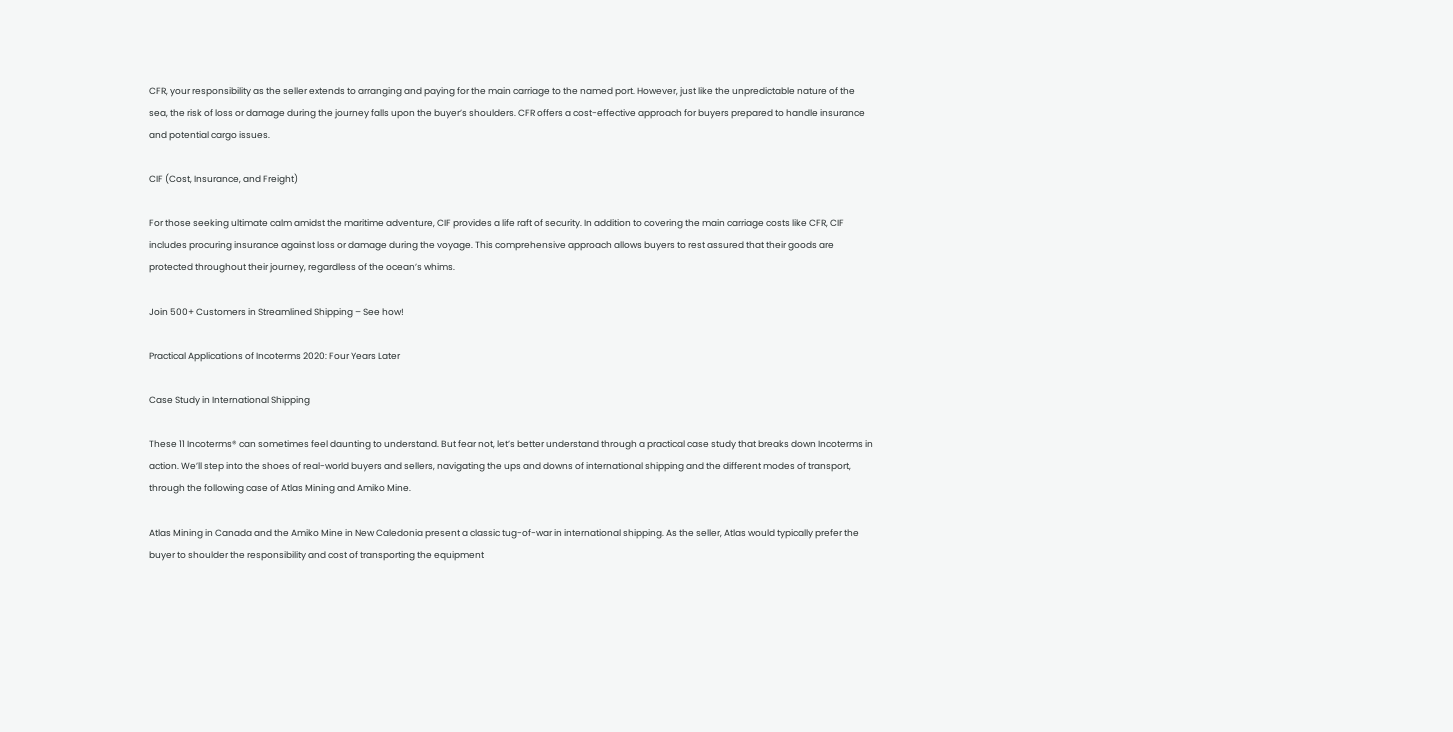CFR, your responsibility as the seller extends to arranging and paying for the main carriage to the named port. However, just like the unpredictable nature of the sea, the risk of loss or damage during the journey falls upon the buyer’s shoulders. CFR offers a cost-effective approach for buyers prepared to handle insurance and potential cargo issues.

CIF (Cost, Insurance, and Freight)

For those seeking ultimate calm amidst the maritime adventure, CIF provides a life raft of security. In addition to covering the main carriage costs like CFR, CIF includes procuring insurance against loss or damage during the voyage. This comprehensive approach allows buyers to rest assured that their goods are protected throughout their journey, regardless of the ocean’s whims.

Join 500+ Customers in Streamlined Shipping – See how!

Practical Applications of Incoterms 2020: Four Years Later

Case Study in International Shipping

These 11 Incoterms® can sometimes feel daunting to understand. But fear not, let’s better understand through a practical case study that breaks down Incoterms in action. We’ll step into the shoes of real-world buyers and sellers, navigating the ups and downs of international shipping and the different modes of transport, through the following case of Atlas Mining and Amiko Mine.

Atlas Mining in Canada and the Amiko Mine in New Caledonia present a classic tug-of-war in international shipping. As the seller, Atlas would typically prefer the buyer to shoulder the responsibility and cost of transporting the equipment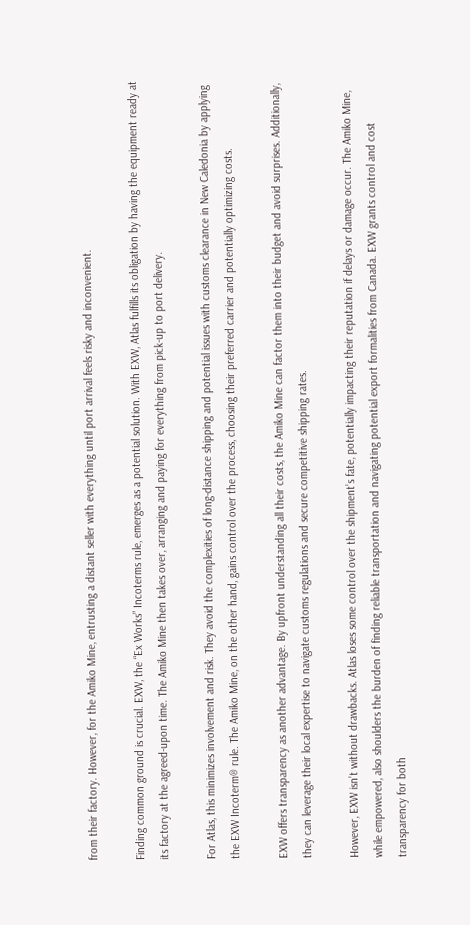from their factory. However, for the Amiko Mine, entrusting a distant seller with everything until port arrival feels risky and inconvenient.

Finding common ground is crucial. EXW, the “Ex Works” Incoterms rule, emerges as a potential solution. With EXW, Atlas fulfills its obligation by having the equipment ready at its factory at the agreed-upon time. The Amiko Mine then takes over, arranging and paying for everything from pick-up to port delivery.

For Atlas, this minimizes involvement and risk. They avoid the complexities of long-distance shipping and potential issues with customs clearance in New Caledonia by applying the EXW Incoterm® rule. The Amiko Mine, on the other hand, gains control over the process, choosing their preferred carrier and potentially optimizing costs.

EXW offers transparency as another advantage. By upfront understanding all their costs, the Amiko Mine can factor them into their budget and avoid surprises. Additionally, they can leverage their local expertise to navigate customs regulations and secure competitive shipping rates.

However, EXW isn’t without drawbacks. Atlas loses some control over the shipment’s fate, potentially impacting their reputation if delays or damage occur. The Amiko Mine, while empowered, also shoulders the burden of finding reliable transportation and navigating potential export formalities from Canada. EXW grants control and cost transparency for both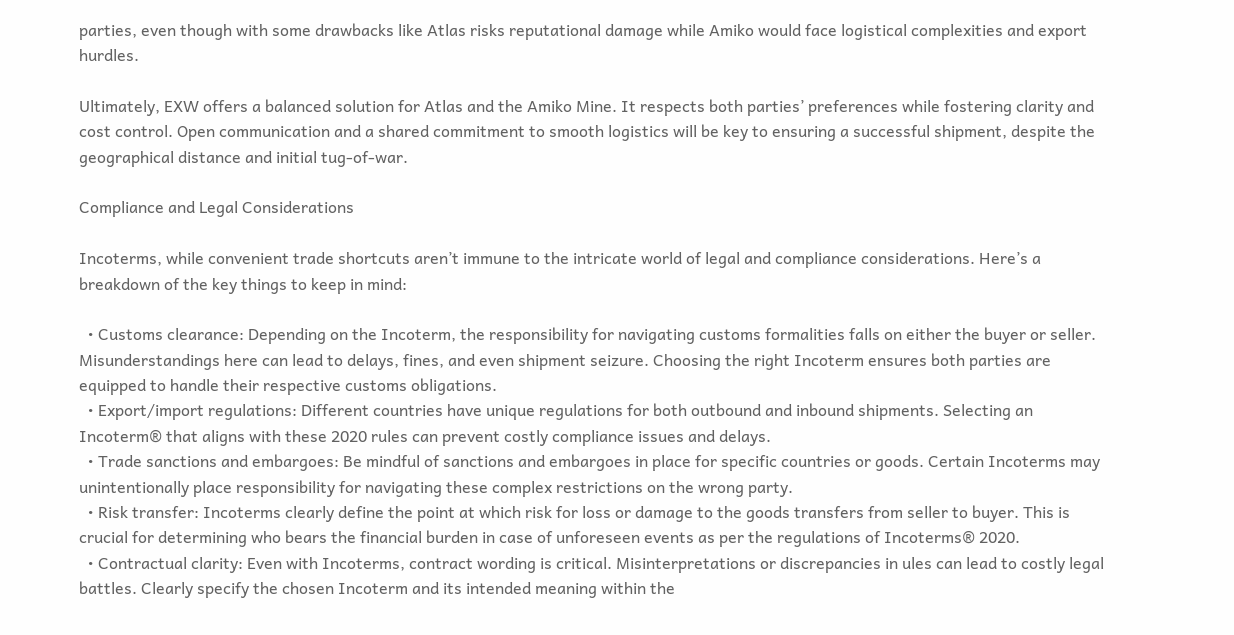parties, even though with some drawbacks like Atlas risks reputational damage while Amiko would face logistical complexities and export hurdles.

Ultimately, EXW offers a balanced solution for Atlas and the Amiko Mine. It respects both parties’ preferences while fostering clarity and cost control. Open communication and a shared commitment to smooth logistics will be key to ensuring a successful shipment, despite the geographical distance and initial tug-of-war.

Compliance and Legal Considerations

Incoterms, while convenient trade shortcuts aren’t immune to the intricate world of legal and compliance considerations. Here’s a breakdown of the key things to keep in mind:

  • Customs clearance: Depending on the Incoterm, the responsibility for navigating customs formalities falls on either the buyer or seller. Misunderstandings here can lead to delays, fines, and even shipment seizure. Choosing the right Incoterm ensures both parties are equipped to handle their respective customs obligations.
  • Export/import regulations: Different countries have unique regulations for both outbound and inbound shipments. Selecting an Incoterm® that aligns with these 2020 rules can prevent costly compliance issues and delays.
  • Trade sanctions and embargoes: Be mindful of sanctions and embargoes in place for specific countries or goods. Certain Incoterms may unintentionally place responsibility for navigating these complex restrictions on the wrong party.
  • Risk transfer: Incoterms clearly define the point at which risk for loss or damage to the goods transfers from seller to buyer. This is crucial for determining who bears the financial burden in case of unforeseen events as per the regulations of Incoterms® 2020.
  • Contractual clarity: Even with Incoterms, contract wording is critical. Misinterpretations or discrepancies in ules can lead to costly legal battles. Clearly specify the chosen Incoterm and its intended meaning within the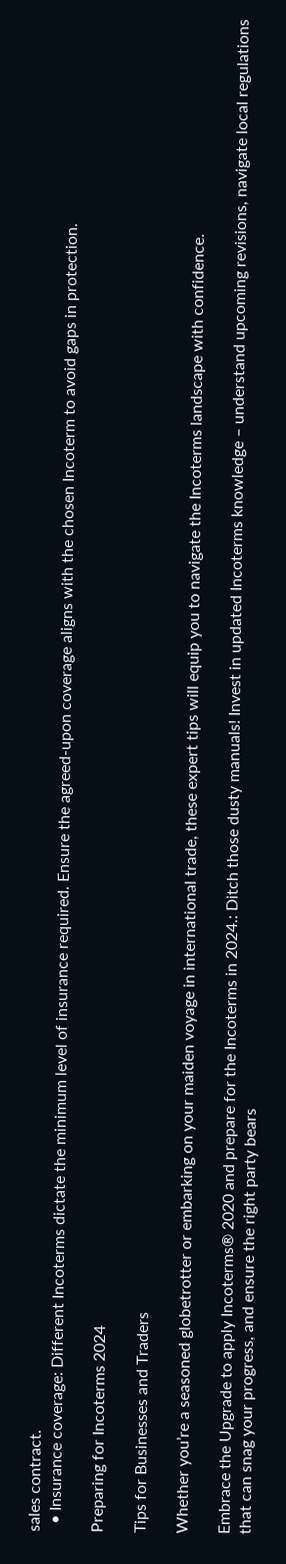sales contract.
  • Insurance coverage: Different Incoterms dictate the minimum level of insurance required. Ensure the agreed-upon coverage aligns with the chosen Incoterm to avoid gaps in protection.

Preparing for Incoterms 2024

Tips for Businesses and Traders

Whether you’re a seasoned globetrotter or embarking on your maiden voyage in international trade, these expert tips will equip you to navigate the Incoterms landscape with confidence.

Embrace the Upgrade to apply Incoterms® 2020 and prepare for the Incoterms in 2024.: Ditch those dusty manuals! Invest in updated Incoterms knowledge – understand upcoming revisions, navigate local regulations that can snag your progress, and ensure the right party bears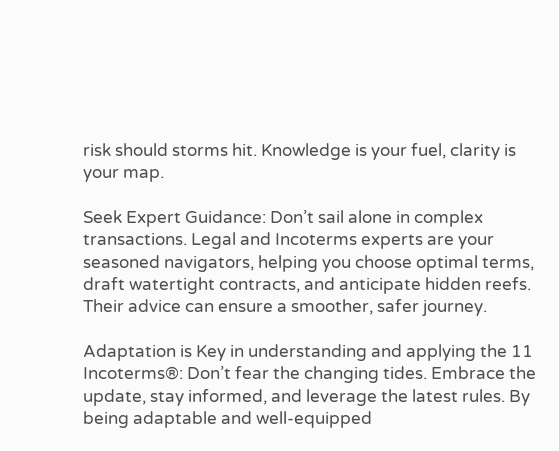risk should storms hit. Knowledge is your fuel, clarity is your map.

Seek Expert Guidance: Don’t sail alone in complex transactions. Legal and Incoterms experts are your seasoned navigators, helping you choose optimal terms, draft watertight contracts, and anticipate hidden reefs. Their advice can ensure a smoother, safer journey.

Adaptation is Key in understanding and applying the 11 Incoterms®: Don’t fear the changing tides. Embrace the update, stay informed, and leverage the latest rules. By being adaptable and well-equipped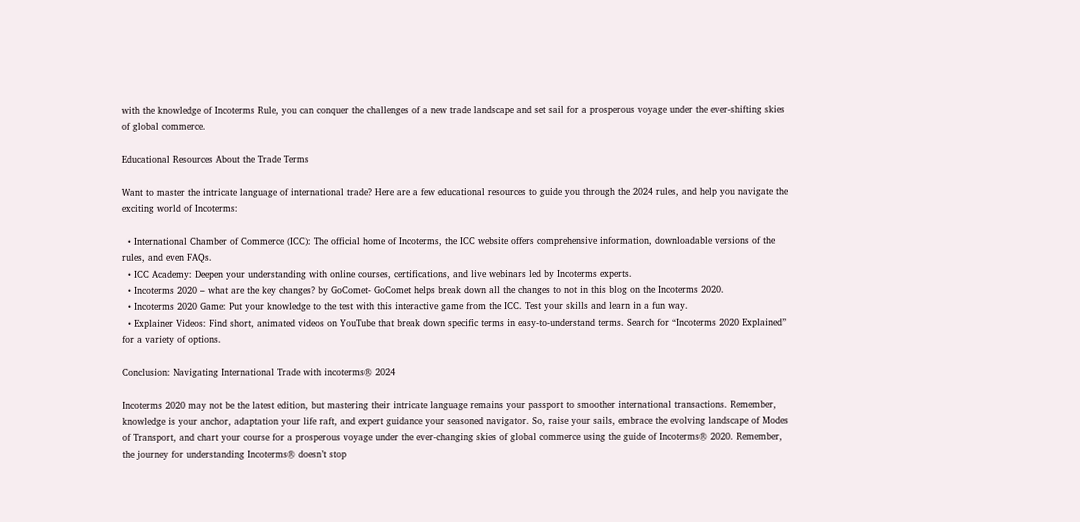with the knowledge of Incoterms Rule, you can conquer the challenges of a new trade landscape and set sail for a prosperous voyage under the ever-shifting skies of global commerce.

Educational Resources About the Trade Terms

Want to master the intricate language of international trade? Here are a few educational resources to guide you through the 2024 rules, and help you navigate the exciting world of Incoterms:

  • International Chamber of Commerce (ICC): The official home of Incoterms, the ICC website offers comprehensive information, downloadable versions of the rules, and even FAQs.
  • ICC Academy: Deepen your understanding with online courses, certifications, and live webinars led by Incoterms experts.
  • Incoterms 2020 – what are the key changes? by GoComet- GoComet helps break down all the changes to not in this blog on the Incoterms 2020.
  • Incoterms 2020 Game: Put your knowledge to the test with this interactive game from the ICC. Test your skills and learn in a fun way.
  • Explainer Videos: Find short, animated videos on YouTube that break down specific terms in easy-to-understand terms. Search for “Incoterms 2020 Explained” for a variety of options.

Conclusion: Navigating International Trade with incoterms® 2024

Incoterms 2020 may not be the latest edition, but mastering their intricate language remains your passport to smoother international transactions. Remember, knowledge is your anchor, adaptation your life raft, and expert guidance your seasoned navigator. So, raise your sails, embrace the evolving landscape of Modes of Transport, and chart your course for a prosperous voyage under the ever-changing skies of global commerce using the guide of Incoterms® 2020. Remember, the journey for understanding Incoterms® doesn’t stop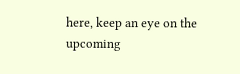here, keep an eye on the upcoming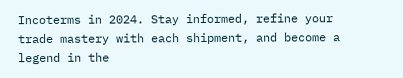Incoterms in 2024. Stay informed, refine your trade mastery with each shipment, and become a legend in the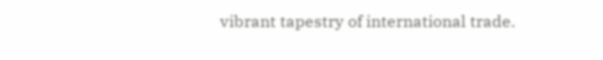vibrant tapestry of international trade.